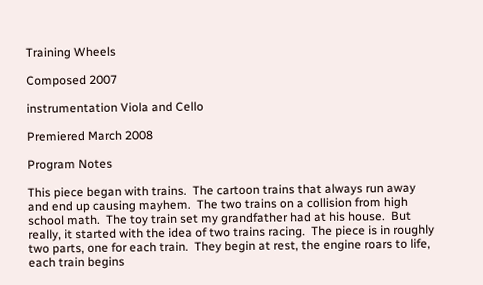Training Wheels

Composed 2007

instrumentation Viola and Cello

Premiered March 2008

Program Notes

This piece began with trains.  The cartoon trains that always run away and end up causing mayhem.  The two trains on a collision from high school math.  The toy train set my grandfather had at his house.  But really, it started with the idea of two trains racing.  The piece is in roughly two parts, one for each train.  They begin at rest, the engine roars to life, each train begins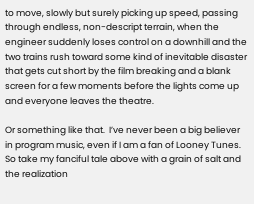to move, slowly but surely picking up speed, passing through endless, non-descript terrain, when the engineer suddenly loses control on a downhill and the two trains rush toward some kind of inevitable disaster that gets cut short by the film breaking and a blank screen for a few moments before the lights come up and everyone leaves the theatre.

Or something like that.  I’ve never been a big believer in program music, even if I am a fan of Looney Tunes.  So take my fanciful tale above with a grain of salt and the realization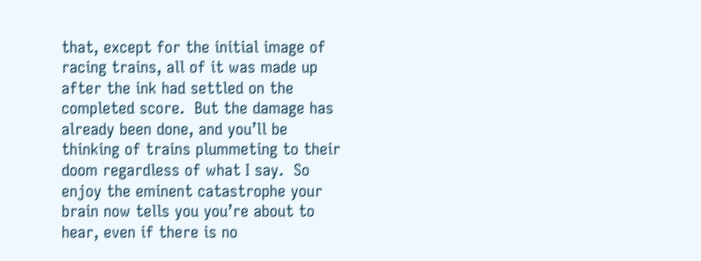that, except for the initial image of racing trains, all of it was made up after the ink had settled on the completed score.  But the damage has already been done, and you’ll be thinking of trains plummeting to their doom regardless of what I say.  So enjoy the eminent catastrophe your brain now tells you you’re about to hear, even if there is no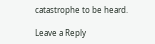catastrophe to be heard.

Leave a Reply